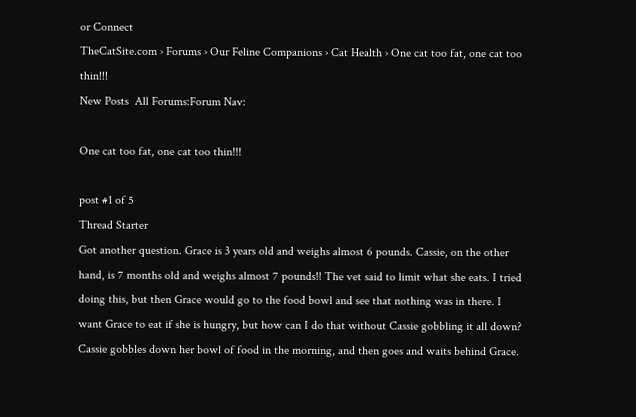or Connect
TheCatSite.com › Forums › Our Feline Companions › Cat Health › One cat too fat, one cat too thin!!!
New Posts  All Forums:Forum Nav:

One cat too fat, one cat too thin!!!

post #1 of 5
Thread Starter
Got another question. Grace is 3 years old and weighs almost 6 pounds. Cassie, on the other hand, is 7 months old and weighs almost 7 pounds!! The vet said to limit what she eats. I tried doing this, but then Grace would go to the food bowl and see that nothing was in there. I want Grace to eat if she is hungry, but how can I do that without Cassie gobbling it all down? Cassie gobbles down her bowl of food in the morning, and then goes and waits behind Grace.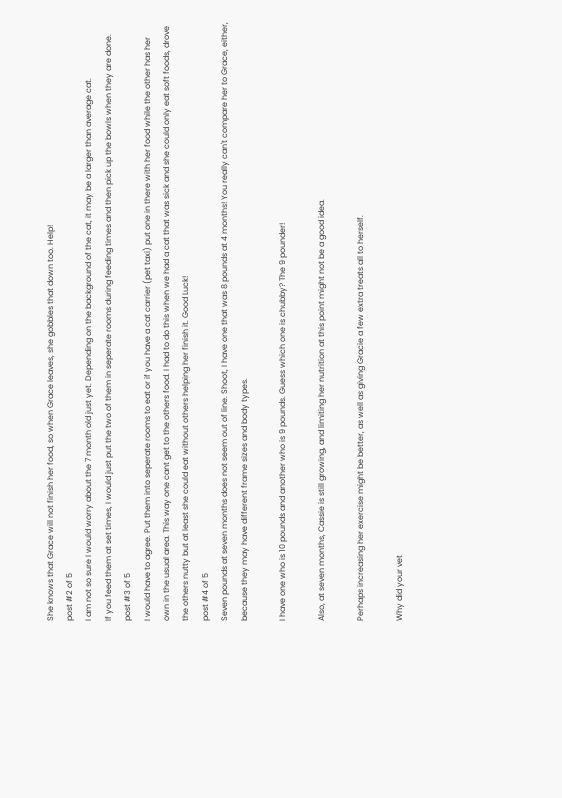She knows that Grace will not finish her food, so when Grace leaves, she gobbles that down too. Help!
post #2 of 5
I am not so sure I would worry about the 7 month old just yet. Depending on the background of the cat, it may be a larger than average cat.
If you feed them at set times, I would just put the two of them in seperate rooms during feeding times and then pick up the bowls when they are done.
post #3 of 5
I would have to agree. Put them into seperate rooms to eat or if you have a cat carrier (pet taxi) put one in there with her food while the other has her own in the usual area. This way one cant get to the others food. I had to do this when we had a cat that was sick and she could only eat soft foods, drove the others nutty but at least she could eat without others helping her finish it. Good Luck!
post #4 of 5
Seven pounds at seven months does not seem out of line. Shoot, I have one that was 8 pounds at 4 months! You really can't compare her to Grace, either, because they may have different frame sizes and body types.

I have one who is 10 pounds and another who is 9 pounds. Guess which one is chubby? The 9 pounder!

Also, at seven months, Cassie is still growing, and limiting her nutrition at this point might not be a good idea.

Perhaps increasing her exercise might be better, as well as giving Gracie a few extra treats all to herself.

Why did your vet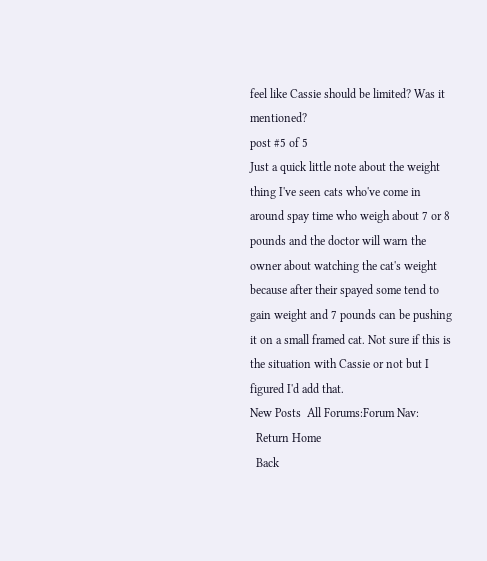feel like Cassie should be limited? Was it mentioned?
post #5 of 5
Just a quick little note about the weight thing I've seen cats who've come in around spay time who weigh about 7 or 8 pounds and the doctor will warn the owner about watching the cat's weight because after their spayed some tend to gain weight and 7 pounds can be pushing it on a small framed cat. Not sure if this is the situation with Cassie or not but I figured I'd add that.
New Posts  All Forums:Forum Nav:
  Return Home
  Back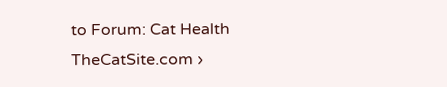to Forum: Cat Health
TheCatSite.com ›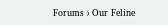Forums › Our Feline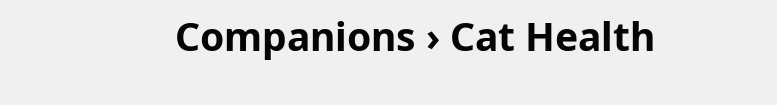Companions › Cat Health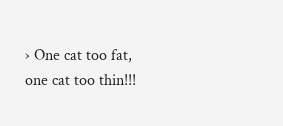› One cat too fat, one cat too thin!!!